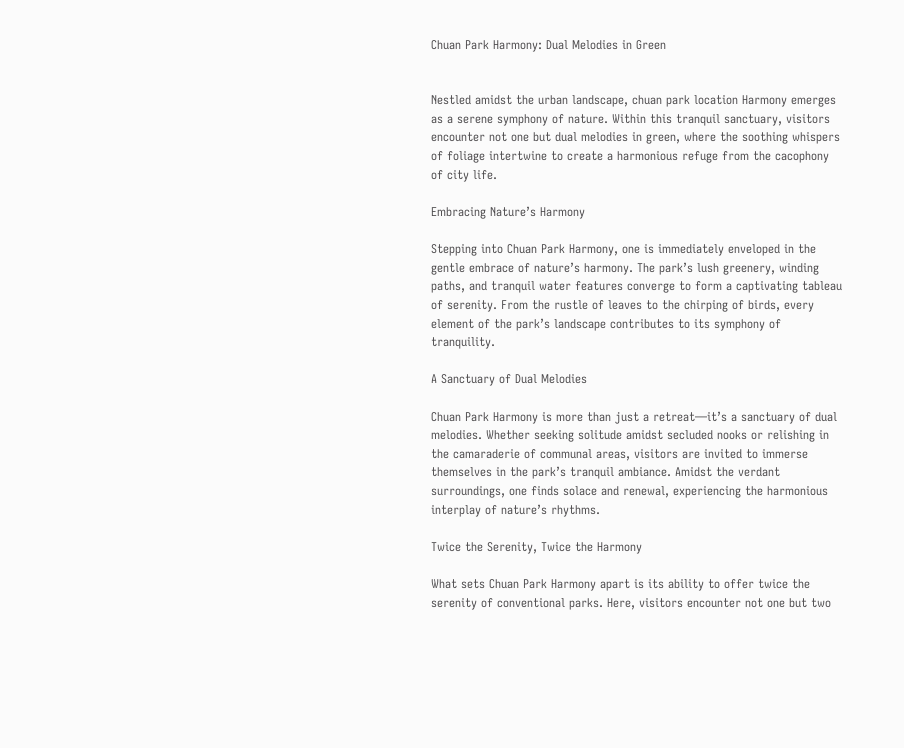Chuan Park Harmony: Dual Melodies in Green


Nestled amidst the urban landscape, chuan park location Harmony emerges as a serene symphony of nature. Within this tranquil sanctuary, visitors encounter not one but dual melodies in green, where the soothing whispers of foliage intertwine to create a harmonious refuge from the cacophony of city life.

Embracing Nature’s Harmony

Stepping into Chuan Park Harmony, one is immediately enveloped in the gentle embrace of nature’s harmony. The park’s lush greenery, winding paths, and tranquil water features converge to form a captivating tableau of serenity. From the rustle of leaves to the chirping of birds, every element of the park’s landscape contributes to its symphony of tranquility.

A Sanctuary of Dual Melodies

Chuan Park Harmony is more than just a retreat—it’s a sanctuary of dual melodies. Whether seeking solitude amidst secluded nooks or relishing in the camaraderie of communal areas, visitors are invited to immerse themselves in the park’s tranquil ambiance. Amidst the verdant surroundings, one finds solace and renewal, experiencing the harmonious interplay of nature’s rhythms.

Twice the Serenity, Twice the Harmony

What sets Chuan Park Harmony apart is its ability to offer twice the serenity of conventional parks. Here, visitors encounter not one but two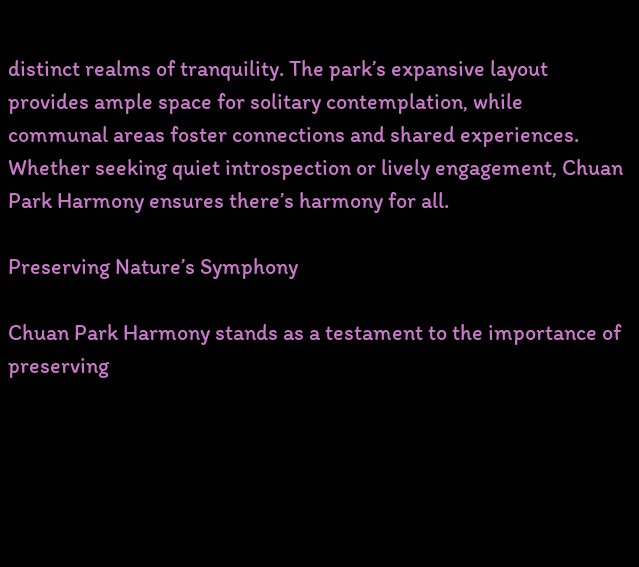distinct realms of tranquility. The park’s expansive layout provides ample space for solitary contemplation, while communal areas foster connections and shared experiences. Whether seeking quiet introspection or lively engagement, Chuan Park Harmony ensures there’s harmony for all.

Preserving Nature’s Symphony

Chuan Park Harmony stands as a testament to the importance of preserving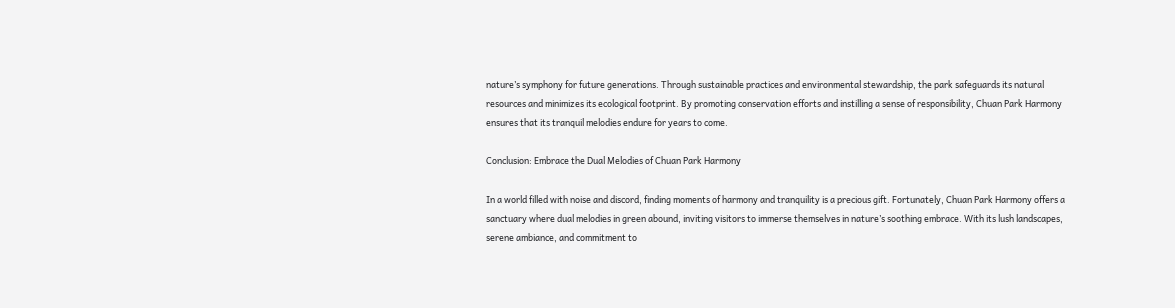nature’s symphony for future generations. Through sustainable practices and environmental stewardship, the park safeguards its natural resources and minimizes its ecological footprint. By promoting conservation efforts and instilling a sense of responsibility, Chuan Park Harmony ensures that its tranquil melodies endure for years to come.

Conclusion: Embrace the Dual Melodies of Chuan Park Harmony

In a world filled with noise and discord, finding moments of harmony and tranquility is a precious gift. Fortunately, Chuan Park Harmony offers a sanctuary where dual melodies in green abound, inviting visitors to immerse themselves in nature’s soothing embrace. With its lush landscapes, serene ambiance, and commitment to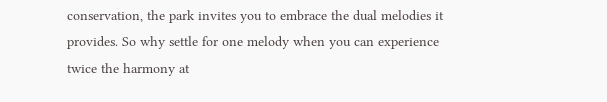conservation, the park invites you to embrace the dual melodies it provides. So why settle for one melody when you can experience twice the harmony at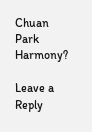Chuan Park Harmony?

Leave a Reply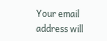Your email address will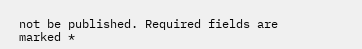not be published. Required fields are marked *